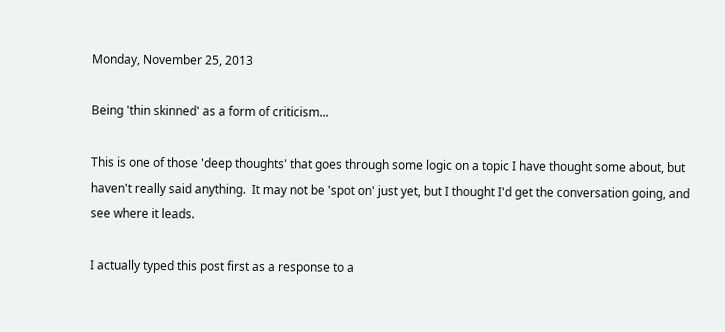Monday, November 25, 2013

Being 'thin skinned' as a form of criticism...

This is one of those 'deep thoughts' that goes through some logic on a topic I have thought some about, but haven't really said anything.  It may not be 'spot on' just yet, but I thought I'd get the conversation going, and see where it leads.

I actually typed this post first as a response to a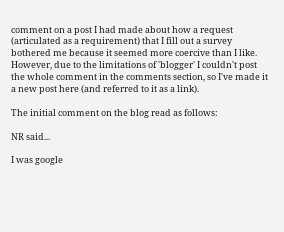comment on a post I had made about how a request (articulated as a requirement) that I fill out a survey bothered me because it seemed more coercive than I like.  However, due to the limitations of 'blogger' I couldn't post the whole comment in the comments section, so I've made it a new post here (and referred to it as a link).

The initial comment on the blog read as follows:

NR said...

I was google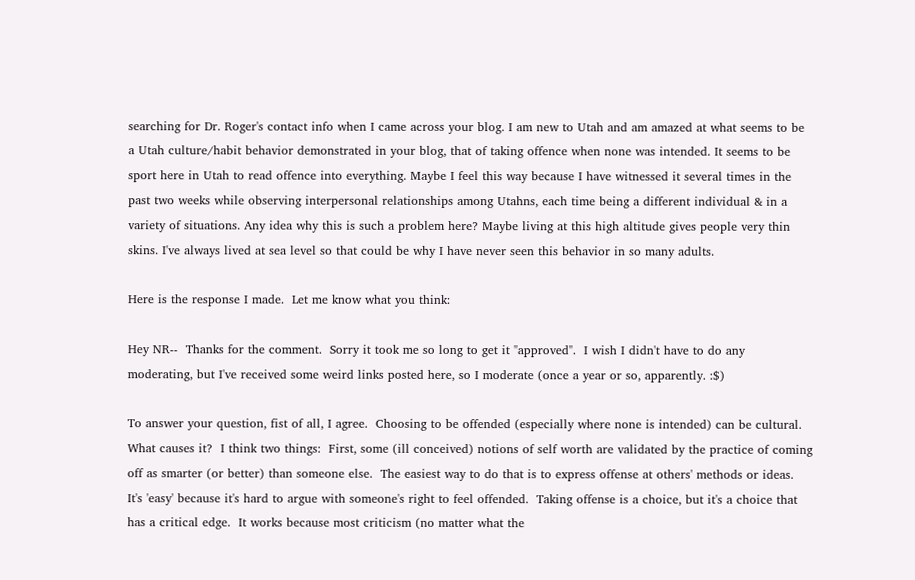searching for Dr. Roger's contact info when I came across your blog. I am new to Utah and am amazed at what seems to be a Utah culture/habit behavior demonstrated in your blog, that of taking offence when none was intended. It seems to be sport here in Utah to read offence into everything. Maybe I feel this way because I have witnessed it several times in the past two weeks while observing interpersonal relationships among Utahns, each time being a different individual & in a variety of situations. Any idea why this is such a problem here? Maybe living at this high altitude gives people very thin skins. I've always lived at sea level so that could be why I have never seen this behavior in so many adults.

Here is the response I made.  Let me know what you think:

Hey NR--  Thanks for the comment.  Sorry it took me so long to get it "approved".  I wish I didn't have to do any moderating, but I've received some weird links posted here, so I moderate (once a year or so, apparently. :$)

To answer your question, fist of all, I agree.  Choosing to be offended (especially where none is intended) can be cultural.  What causes it?  I think two things:  First, some (ill conceived) notions of self worth are validated by the practice of coming off as smarter (or better) than someone else.  The easiest way to do that is to express offense at others' methods or ideas.  It's 'easy' because it's hard to argue with someone's right to feel offended.  Taking offense is a choice, but it's a choice that has a critical edge.  It works because most criticism (no matter what the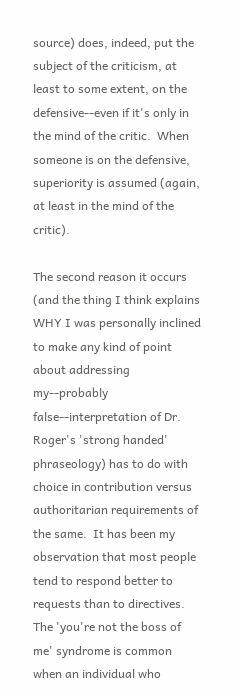source) does, indeed, put the subject of the criticism, at least to some extent, on the defensive--even if it's only in the mind of the critic.  When someone is on the defensive, superiority is assumed (again, at least in the mind of the critic).

The second reason it occurs (and the thing I think explains WHY I was personally inclined to make any kind of point about addressing my--probably false--interpretation of Dr. Roger's 'strong handed' phraseology) has to do with choice in contribution versus authoritarian requirements of the same.  It has been my observation that most people tend to respond better to requests than to directives.  The 'you're not the boss of me' syndrome is common when an individual who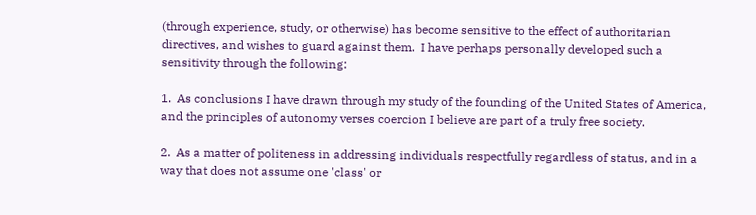(through experience, study, or otherwise) has become sensitive to the effect of authoritarian directives, and wishes to guard against them.  I have perhaps personally developed such a sensitivity through the following:

1.  As conclusions I have drawn through my study of the founding of the United States of America, and the principles of autonomy verses coercion I believe are part of a truly free society.

2.  As a matter of politeness in addressing individuals respectfully regardless of status, and in a way that does not assume one 'class' or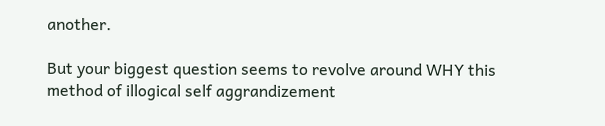another.

But your biggest question seems to revolve around WHY this method of illogical self aggrandizement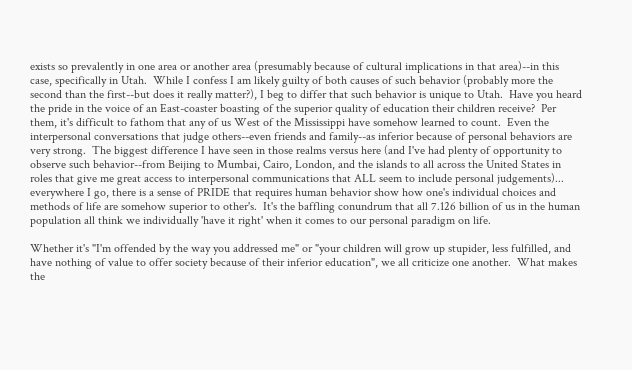exists so prevalently in one area or another area (presumably because of cultural implications in that area)--in this case, specifically in Utah.  While I confess I am likely guilty of both causes of such behavior (probably more the second than the first--but does it really matter?), I beg to differ that such behavior is unique to Utah.  Have you heard the pride in the voice of an East-coaster boasting of the superior quality of education their children receive?  Per them, it's difficult to fathom that any of us West of the Mississippi have somehow learned to count.  Even the interpersonal conversations that judge others--even friends and family--as inferior because of personal behaviors are very strong.  The biggest difference I have seen in those realms versus here (and I've had plenty of opportunity to observe such behavior--from Beijing to Mumbai, Cairo, London, and the islands to all across the United States in roles that give me great access to interpersonal communications that ALL seem to include personal judgements)...  everywhere I go, there is a sense of PRIDE that requires human behavior show how one's individual choices and methods of life are somehow superior to other's.  It's the baffling conundrum that all 7.126 billion of us in the human population all think we individually 'have it right' when it comes to our personal paradigm on life.

Whether it's "I'm offended by the way you addressed me" or "your children will grow up stupider, less fulfilled, and have nothing of value to offer society because of their inferior education", we all criticize one another.  What makes the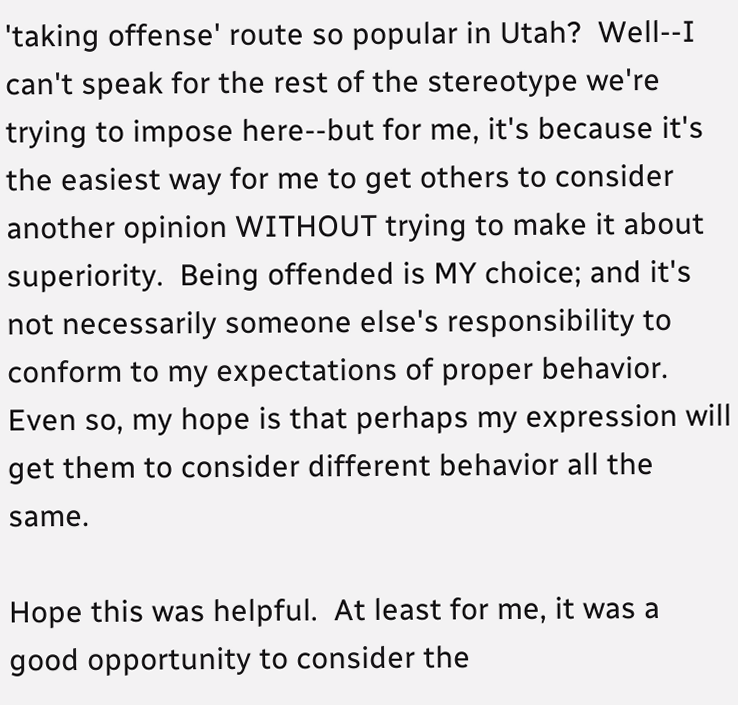'taking offense' route so popular in Utah?  Well--I can't speak for the rest of the stereotype we're trying to impose here--but for me, it's because it's the easiest way for me to get others to consider another opinion WITHOUT trying to make it about superiority.  Being offended is MY choice; and it's not necessarily someone else's responsibility to conform to my expectations of proper behavior.  Even so, my hope is that perhaps my expression will get them to consider different behavior all the same.

Hope this was helpful.  At least for me, it was a good opportunity to consider the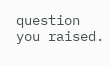question you raised.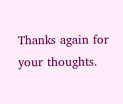Thanks again for your thoughts.